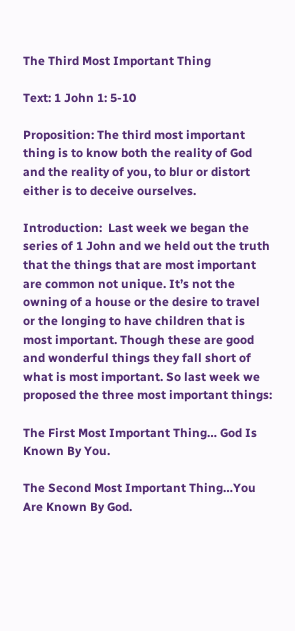The Third Most Important Thing

Text: 1 John 1: 5-10

Proposition: The third most important thing is to know both the reality of God and the reality of you, to blur or distort either is to deceive ourselves.

Introduction:  Last week we began the series of 1 John and we held out the truth that the things that are most important are common not unique. It’s not the owning of a house or the desire to travel or the longing to have children that is most important. Though these are good and wonderful things they fall short of what is most important. So last week we proposed the three most important things:

The First Most Important Thing… God Is Known By You.

The Second Most Important Thing…You Are Known By God.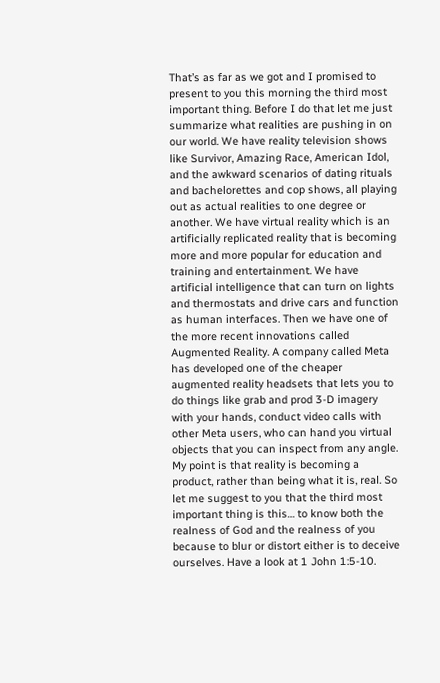That’s as far as we got and I promised to present to you this morning the third most important thing. Before I do that let me just summarize what realities are pushing in on our world. We have reality television shows like Survivor, Amazing Race, American Idol, and the awkward scenarios of dating rituals and bachelorettes and cop shows, all playing out as actual realities to one degree or another. We have virtual reality which is an artificially replicated reality that is becoming more and more popular for education and training and entertainment. We have artificial intelligence that can turn on lights and thermostats and drive cars and function as human interfaces. Then we have one of the more recent innovations called Augmented Reality. A company called Meta has developed one of the cheaper augmented reality headsets that lets you to do things like grab and prod 3-D imagery with your hands, conduct video calls with other Meta users, who can hand you virtual objects that you can inspect from any angle. My point is that reality is becoming a product, rather than being what it is, real. So let me suggest to you that the third most important thing is this… to know both the realness of God and the realness of you because to blur or distort either is to deceive ourselves. Have a look at 1 John 1:5-10.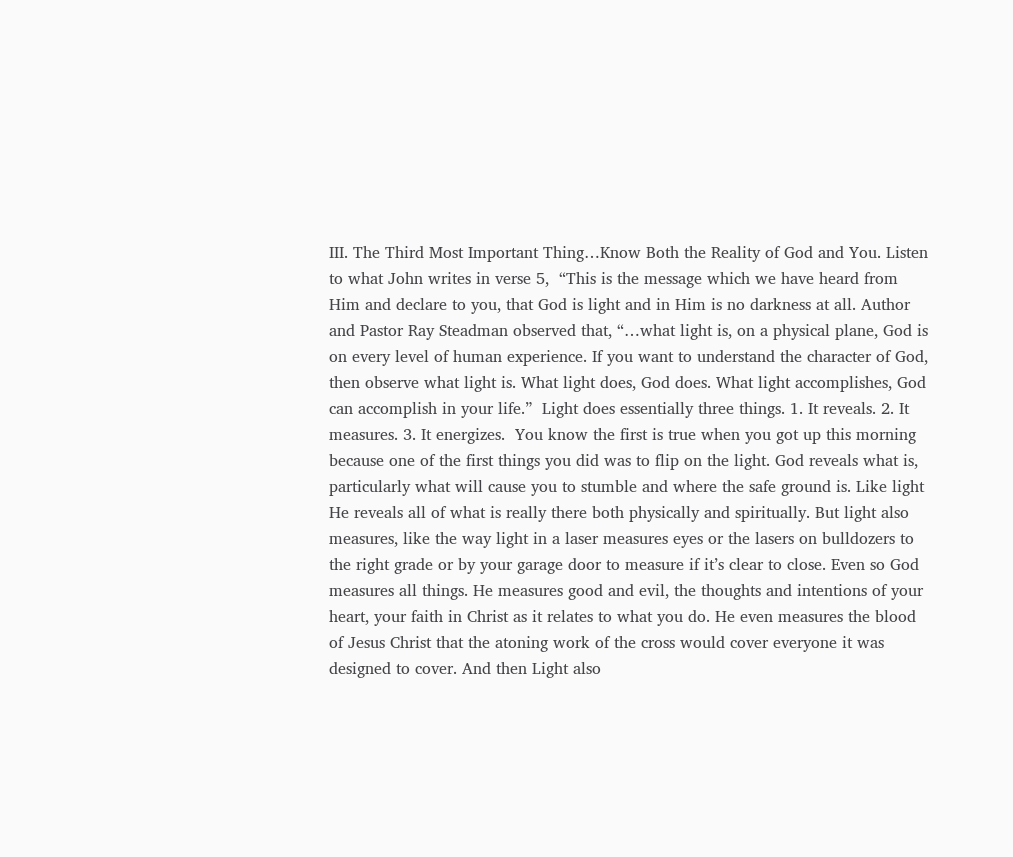III. The Third Most Important Thing…Know Both the Reality of God and You. Listen to what John writes in verse 5,  “This is the message which we have heard from Him and declare to you, that God is light and in Him is no darkness at all. Author and Pastor Ray Steadman observed that, “…what light is, on a physical plane, God is on every level of human experience. If you want to understand the character of God, then observe what light is. What light does, God does. What light accomplishes, God can accomplish in your life.”  Light does essentially three things. 1. It reveals. 2. It measures. 3. It energizes.  You know the first is true when you got up this morning because one of the first things you did was to flip on the light. God reveals what is, particularly what will cause you to stumble and where the safe ground is. Like light He reveals all of what is really there both physically and spiritually. But light also measures, like the way light in a laser measures eyes or the lasers on bulldozers to the right grade or by your garage door to measure if it’s clear to close. Even so God measures all things. He measures good and evil, the thoughts and intentions of your heart, your faith in Christ as it relates to what you do. He even measures the blood of Jesus Christ that the atoning work of the cross would cover everyone it was designed to cover. And then Light also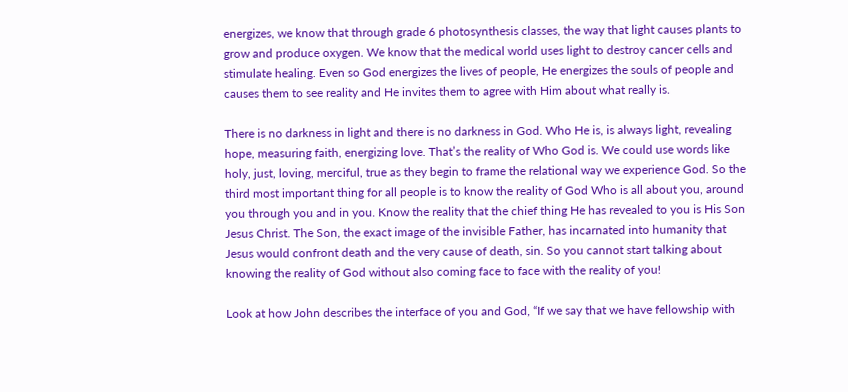energizes, we know that through grade 6 photosynthesis classes, the way that light causes plants to grow and produce oxygen. We know that the medical world uses light to destroy cancer cells and stimulate healing. Even so God energizes the lives of people, He energizes the souls of people and causes them to see reality and He invites them to agree with Him about what really is.

There is no darkness in light and there is no darkness in God. Who He is, is always light, revealing hope, measuring faith, energizing love. That’s the reality of Who God is. We could use words like holy, just, loving, merciful, true as they begin to frame the relational way we experience God. So the third most important thing for all people is to know the reality of God Who is all about you, around you through you and in you. Know the reality that the chief thing He has revealed to you is His Son Jesus Christ. The Son, the exact image of the invisible Father, has incarnated into humanity that Jesus would confront death and the very cause of death, sin. So you cannot start talking about knowing the reality of God without also coming face to face with the reality of you!

Look at how John describes the interface of you and God, “If we say that we have fellowship with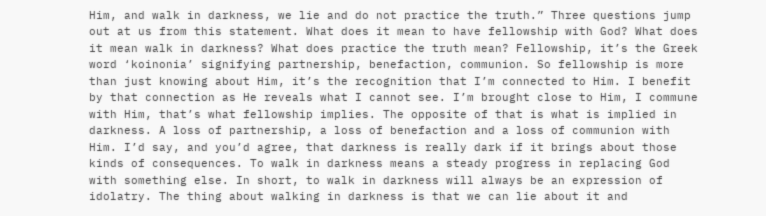Him, and walk in darkness, we lie and do not practice the truth.” Three questions jump out at us from this statement. What does it mean to have fellowship with God? What does it mean walk in darkness? What does practice the truth mean? Fellowship, it’s the Greek word ‘koinonia’ signifying partnership, benefaction, communion. So fellowship is more than just knowing about Him, it’s the recognition that I’m connected to Him. I benefit by that connection as He reveals what I cannot see. I’m brought close to Him, I commune with Him, that’s what fellowship implies. The opposite of that is what is implied in darkness. A loss of partnership, a loss of benefaction and a loss of communion with Him. I’d say, and you’d agree, that darkness is really dark if it brings about those kinds of consequences. To walk in darkness means a steady progress in replacing God with something else. In short, to walk in darkness will always be an expression of idolatry. The thing about walking in darkness is that we can lie about it and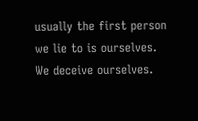usually the first person we lie to is ourselves. We deceive ourselves.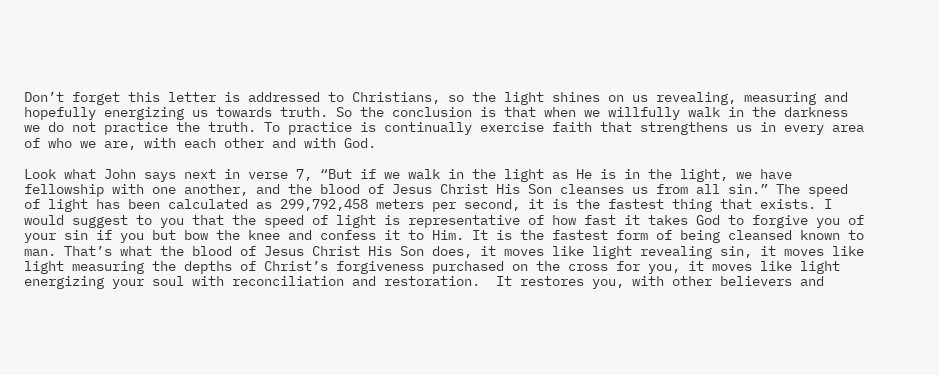Don’t forget this letter is addressed to Christians, so the light shines on us revealing, measuring and hopefully energizing us towards truth. So the conclusion is that when we willfully walk in the darkness we do not practice the truth. To practice is continually exercise faith that strengthens us in every area of who we are, with each other and with God.

Look what John says next in verse 7, “But if we walk in the light as He is in the light, we have fellowship with one another, and the blood of Jesus Christ His Son cleanses us from all sin.” The speed of light has been calculated as 299,792,458 meters per second, it is the fastest thing that exists. I would suggest to you that the speed of light is representative of how fast it takes God to forgive you of your sin if you but bow the knee and confess it to Him. It is the fastest form of being cleansed known to man. That’s what the blood of Jesus Christ His Son does, it moves like light revealing sin, it moves like light measuring the depths of Christ’s forgiveness purchased on the cross for you, it moves like light energizing your soul with reconciliation and restoration.  It restores you, with other believers and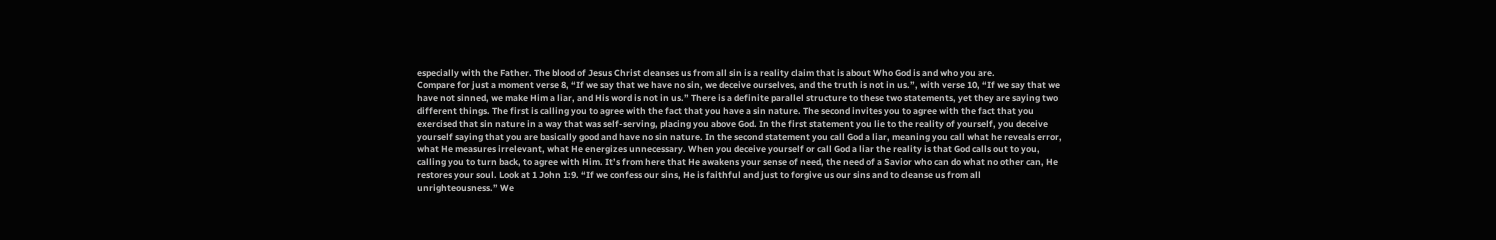especially with the Father. The blood of Jesus Christ cleanses us from all sin is a reality claim that is about Who God is and who you are.                                                                                                           Compare for just a moment verse 8, “If we say that we have no sin, we deceive ourselves, and the truth is not in us.”, with verse 10, “If we say that we have not sinned, we make Him a liar, and His word is not in us.” There is a definite parallel structure to these two statements, yet they are saying two different things. The first is calling you to agree with the fact that you have a sin nature. The second invites you to agree with the fact that you exercised that sin nature in a way that was self-serving, placing you above God. In the first statement you lie to the reality of yourself, you deceive yourself saying that you are basically good and have no sin nature. In the second statement you call God a liar, meaning you call what he reveals error, what He measures irrelevant, what He energizes unnecessary. When you deceive yourself or call God a liar the reality is that God calls out to you, calling you to turn back, to agree with Him. It’s from here that He awakens your sense of need, the need of a Savior who can do what no other can, He restores your soul. Look at 1 John 1:9. “If we confess our sins, He is faithful and just to forgive us our sins and to cleanse us from all unrighteousness.” We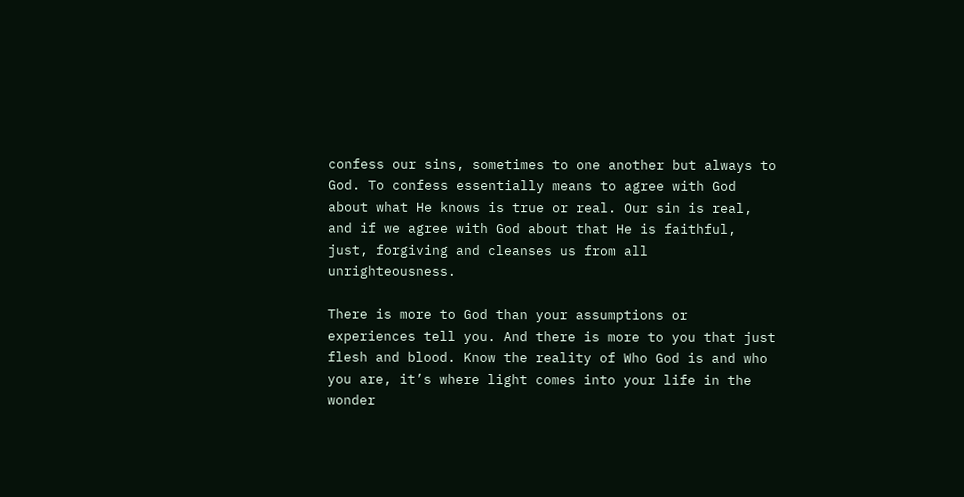confess our sins, sometimes to one another but always to God. To confess essentially means to agree with God about what He knows is true or real. Our sin is real, and if we agree with God about that He is faithful, just, forgiving and cleanses us from all unrighteousness.

There is more to God than your assumptions or experiences tell you. And there is more to you that just flesh and blood. Know the reality of Who God is and who you are, it’s where light comes into your life in the wonder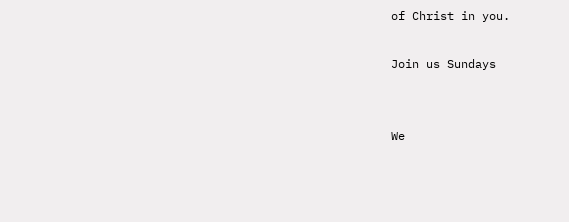of Christ in you.

Join us Sundays


We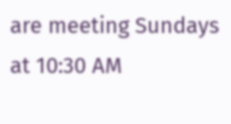are meeting Sundays at 10:30 AM